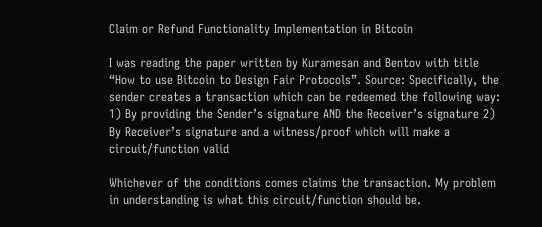Claim or Refund Functionality Implementation in Bitcoin

I was reading the paper written by Kuramesan and Bentov with title “How to use Bitcoin to Design Fair Protocols”. Source: Specifically, the sender creates a transaction which can be redeemed the following way: 1) By providing the Sender’s signature AND the Receiver’s signature 2) By Receiver’s signature and a witness/proof which will make a circuit/function valid

Whichever of the conditions comes claims the transaction. My problem in understanding is what this circuit/function should be.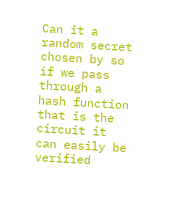Can it a random secret chosen by so if we pass through a hash function that is the circuit it can easily be verified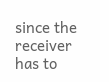since the receiver has to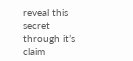reveal this secret through it’s claim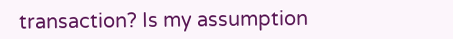transaction? Is my assumption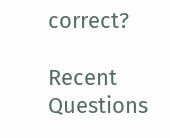correct?

Recent Questions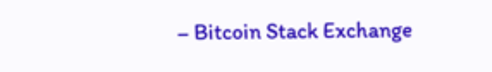– Bitcoin Stack Exchange